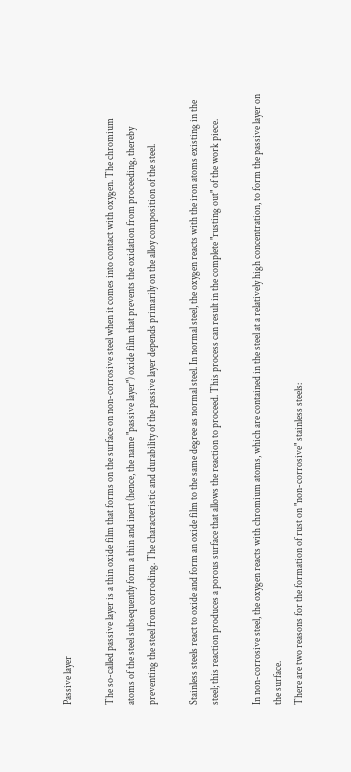Passive layer

The so-called passive layer is a thin oxide film that forms on the surface on non-corrosive steel when it comes into contact with oxygen. The chromium atoms of the steel subsequently form a thin and inert (hence, the name "passive layer") oxide film that prevents the oxidation from proceeding, thereby preventing the steel from corroding. The characteristic and durability of the passive layer depends primarily on the alloy composition of the steel.

Stainless steels react to oxide and form an oxide film to the same degree as normal steel. In normal steel, the oxygen reacts with the iron atoms existing in the steel; this reaction produces a porous surface that allows the reaction to proceed. This process can result in the complete "rusting out" of the work piece.

In non-corrosive steel, the oxygen reacts with chromium atoms, which are contained in the steel at a relatively high concentration, to form the passive layer on the surface.
There are two reasons for the formation of rust on "non-corrosive" stainless steels: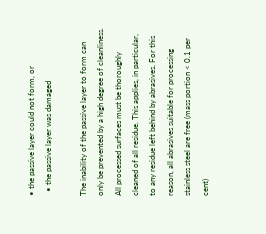• the passive layer could not form, or
  • the passive layer was damaged

The inability of the passive layer to form can only be prevented by a high degree of cleanliness. All processed surfaces must be thoroughly cleaned of all residue. This applies, in particular, to any residue left behind by abrasives. For this reason, all abrasives suitable for processing stainless steel are free (mass portion < 0.1 per cent)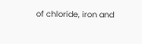of chloride, iron and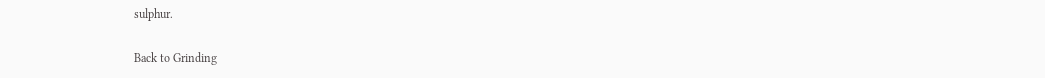sulphur.

Back to Grinding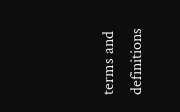terms and definitions